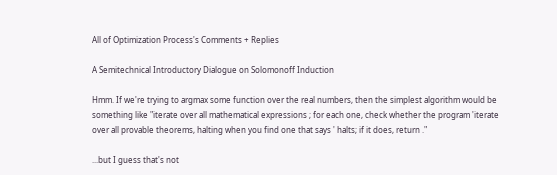All of Optimization Process's Comments + Replies

A Semitechnical Introductory Dialogue on Solomonoff Induction

Hmm. If we're trying to argmax some function over the real numbers, then the simplest algorithm would be something like "iterate over all mathematical expressions ; for each one, check whether the program 'iterate over all provable theorems, halting when you find one that says ' halts; if it does, return ."

...but I guess that's not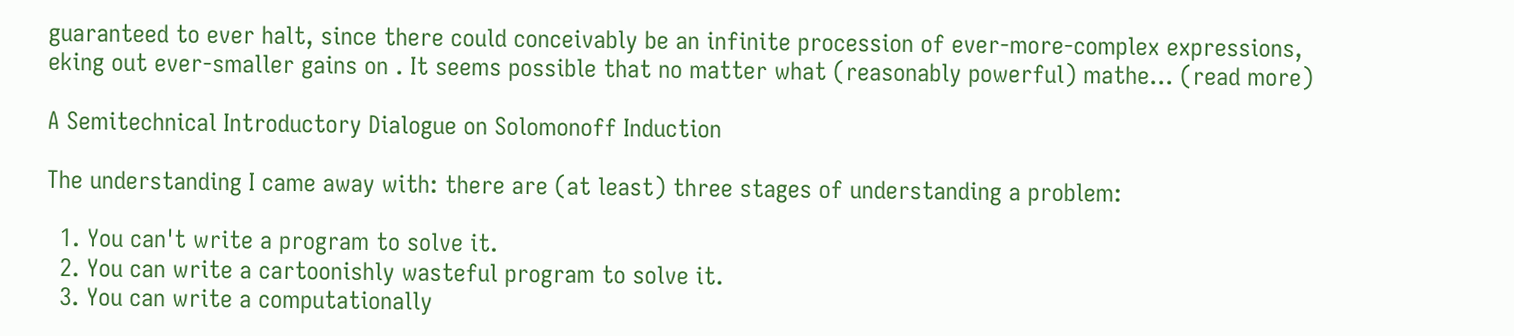guaranteed to ever halt, since there could conceivably be an infinite procession of ever-more-complex expressions, eking out ever-smaller gains on . It seems possible that no matter what (reasonably powerful) mathe... (read more)

A Semitechnical Introductory Dialogue on Solomonoff Induction

The understanding I came away with: there are (at least) three stages of understanding a problem:

  1. You can't write a program to solve it.
  2. You can write a cartoonishly wasteful program to solve it.
  3. You can write a computationally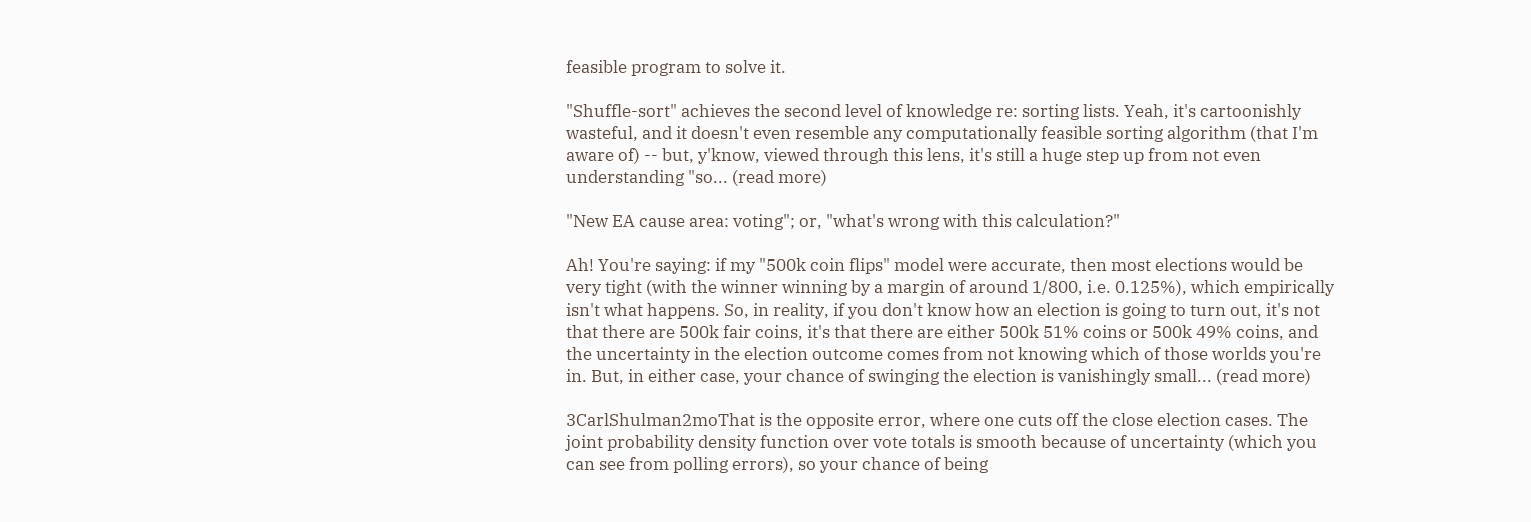feasible program to solve it.

"Shuffle-sort" achieves the second level of knowledge re: sorting lists. Yeah, it's cartoonishly wasteful, and it doesn't even resemble any computationally feasible sorting algorithm (that I'm aware of) -- but, y'know, viewed through this lens, it's still a huge step up from not even understanding "so... (read more)

"New EA cause area: voting"; or, "what's wrong with this calculation?"

Ah! You're saying: if my "500k coin flips" model were accurate, then most elections would be very tight (with the winner winning by a margin of around 1/800, i.e. 0.125%), which empirically isn't what happens. So, in reality, if you don't know how an election is going to turn out, it's not that there are 500k fair coins, it's that there are either 500k 51% coins or 500k 49% coins, and the uncertainty in the election outcome comes from not knowing which of those worlds you're in. But, in either case, your chance of swinging the election is vanishingly small... (read more)

3CarlShulman2moThat is the opposite error, where one cuts off the close election cases. The joint probability density function over vote totals is smooth because of uncertainty (which you can see from polling errors), so your chance of being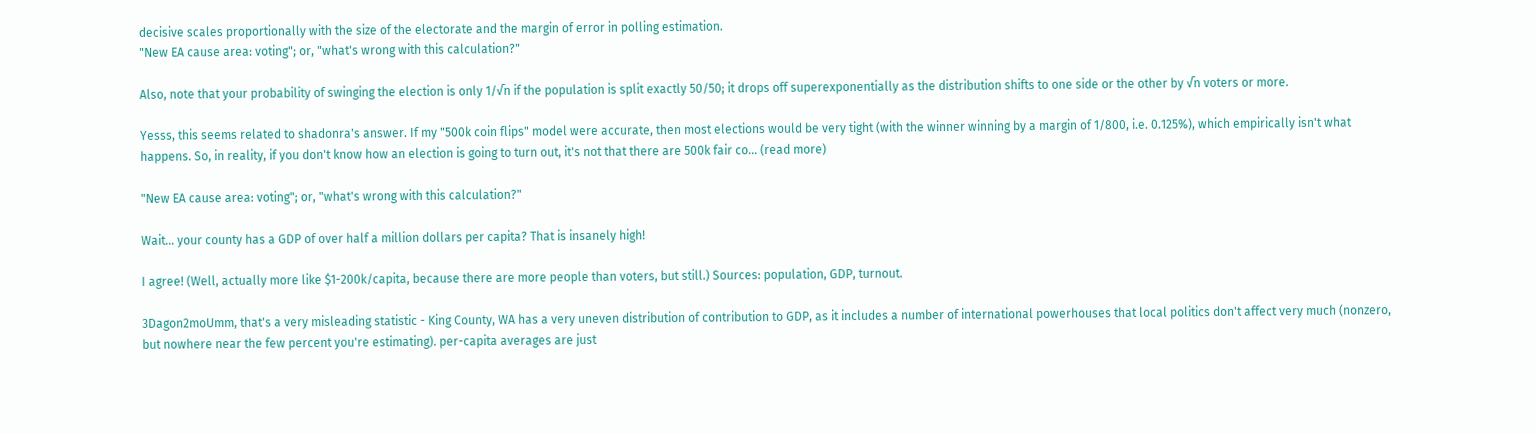decisive scales proportionally with the size of the electorate and the margin of error in polling estimation.
"New EA cause area: voting"; or, "what's wrong with this calculation?"

Also, note that your probability of swinging the election is only 1/√n if the population is split exactly 50/50; it drops off superexponentially as the distribution shifts to one side or the other by √n voters or more.

Yesss, this seems related to shadonra's answer. If my "500k coin flips" model were accurate, then most elections would be very tight (with the winner winning by a margin of 1/800, i.e. 0.125%), which empirically isn't what happens. So, in reality, if you don't know how an election is going to turn out, it's not that there are 500k fair co... (read more)

"New EA cause area: voting"; or, "what's wrong with this calculation?"

Wait... your county has a GDP of over half a million dollars per capita? That is insanely high!

I agree! (Well, actually more like $1-200k/capita, because there are more people than voters, but still.) Sources: population, GDP, turnout.

3Dagon2moUmm, that's a very misleading statistic - King County, WA has a very uneven distribution of contribution to GDP, as it includes a number of international powerhouses that local politics don't affect very much (nonzero, but nowhere near the few percent you're estimating). per-capita averages are just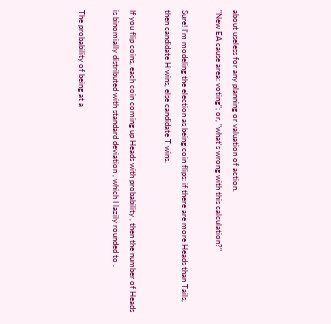about useless for any planning or valuation of action.
"New EA cause area: voting"; or, "what's wrong with this calculation?"

Sure! I'm modeling the election as being coin flips: if there are more Heads than Tails, then candidate H wins, else candidate T wins.

If you flip coins, each coin coming up Heads with probability , then the number of Heads is binomially distributed with standard deviation , which I lazily rounded to .

The probability of being at a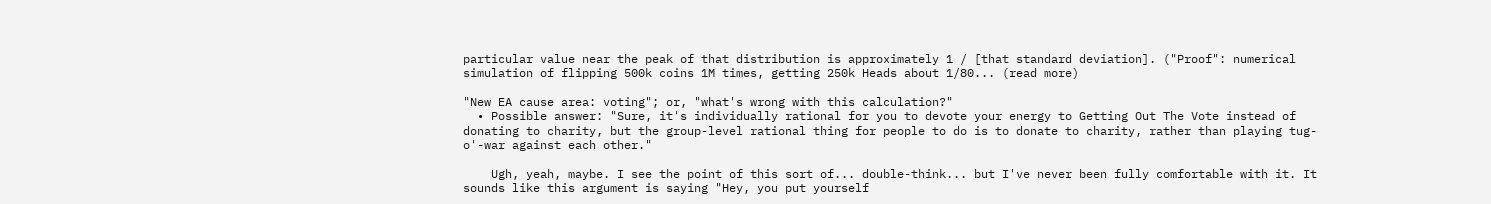particular value near the peak of that distribution is approximately 1 / [that standard deviation]. ("Proof": numerical simulation of flipping 500k coins 1M times, getting 250k Heads about 1/80... (read more)

"New EA cause area: voting"; or, "what's wrong with this calculation?"
  • Possible answer: "Sure, it's individually rational for you to devote your energy to Getting Out The Vote instead of donating to charity, but the group-level rational thing for people to do is to donate to charity, rather than playing tug-o'-war against each other."

    Ugh, yeah, maybe. I see the point of this sort of... double-think... but I've never been fully comfortable with it. It sounds like this argument is saying "Hey, you put yourself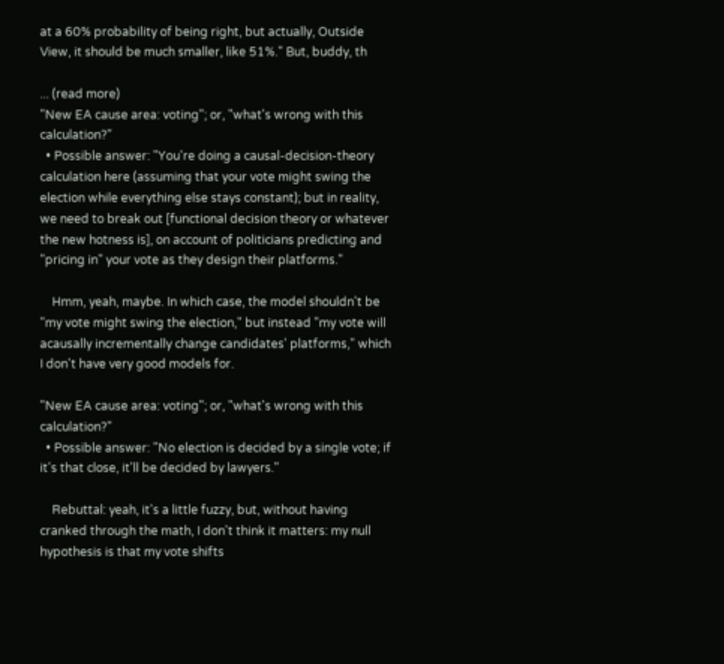at a 60% probability of being right, but actually, Outside View, it should be much smaller, like 51%." But, buddy, th

... (read more)
"New EA cause area: voting"; or, "what's wrong with this calculation?"
  • Possible answer: "You're doing a causal-decision-theory calculation here (assuming that your vote might swing the election while everything else stays constant); but in reality, we need to break out [functional decision theory or whatever the new hotness is], on account of politicians predicting and "pricing in" your vote as they design their platforms."

    Hmm, yeah, maybe. In which case, the model shouldn't be "my vote might swing the election," but instead "my vote will acausally incrementally change candidates' platforms," which I don't have very good models for.

"New EA cause area: voting"; or, "what's wrong with this calculation?"
  • Possible answer: "No election is decided by a single vote; if it's that close, it'll be decided by lawyers."

    Rebuttal: yeah, it's a little fuzzy, but, without having cranked through the math, I don't think it matters: my null hypothesis is that my vote shifts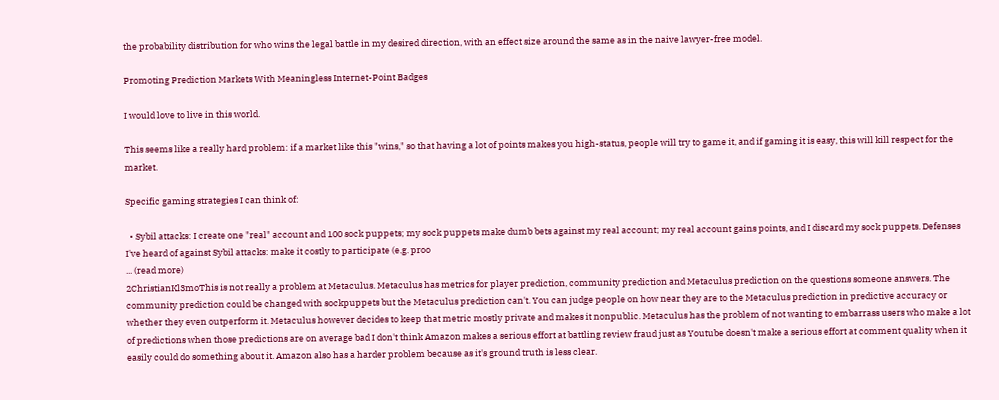the probability distribution for who wins the legal battle in my desired direction, with an effect size around the same as in the naive lawyer-free model.

Promoting Prediction Markets With Meaningless Internet-Point Badges

I would love to live in this world.

This seems like a really hard problem: if a market like this "wins," so that having a lot of points makes you high-status, people will try to game it, and if gaming it is easy, this will kill respect for the market.

Specific gaming strategies I can think of:

  • Sybil attacks: I create one "real" account and 100 sock puppets; my sock puppets make dumb bets against my real account; my real account gains points, and I discard my sock puppets. Defenses I've heard of against Sybil attacks: make it costly to participate (e.g. proo
... (read more)
2ChristianKl3moThis is not really a problem at Metaculus. Metaculus has metrics for player prediction, community prediction and Metaculus prediction on the questions someone answers. The community prediction could be changed with sockpuppets but the Metaculus prediction can't. You can judge people on how near they are to the Metaculus prediction in predictive accuracy or whether they even outperform it. Metaculus however decides to keep that metric mostly private and makes it nonpublic. Metaculus has the problem of not wanting to embarrass users who make a lot of predictions when those predictions are on average bad I don't think Amazon makes a serious effort at battling review fraud just as Youtube doesn't make a serious effort at comment quality when it easily could do something about it. Amazon also has a harder problem because as it's ground truth is less clear.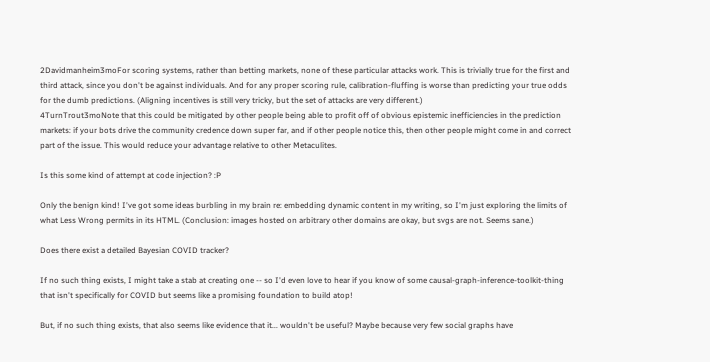2Davidmanheim3moFor scoring systems, rather than betting markets, none of these particular attacks work. This is trivially true for the first and third attack, since you don't be against individuals. And for any proper scoring rule, calibration-fluffing is worse than predicting your true odds for the dumb predictions. (Aligning incentives is still very tricky, but the set of attacks are very different.)
4TurnTrout3moNote that this could be mitigated by other people being able to profit off of obvious epistemic inefficiencies in the prediction markets: if your bots drive the community credence down super far, and if other people notice this, then other people might come in and correct part of the issue. This would reduce your advantage relative to other Metaculites.

Is this some kind of attempt at code injection? :P

Only the benign kind! I've got some ideas burbling in my brain re: embedding dynamic content in my writing, so I'm just exploring the limits of what Less Wrong permits in its HTML. (Conclusion: images hosted on arbitrary other domains are okay, but svgs are not. Seems sane.)

Does there exist a detailed Bayesian COVID tracker?

If no such thing exists, I might take a stab at creating one -- so I'd even love to hear if you know of some causal-graph-inference-toolkit-thing that isn't specifically for COVID but seems like a promising foundation to build atop!

But, if no such thing exists, that also seems like evidence that it... wouldn't be useful? Maybe because very few social graphs have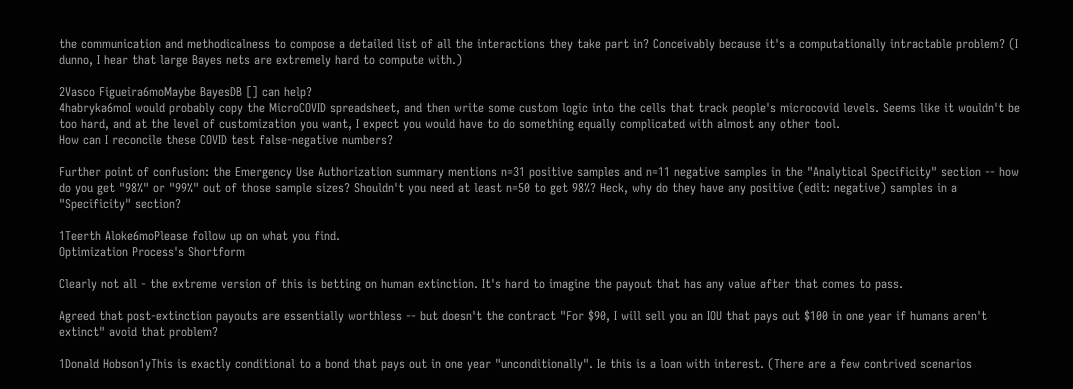the communication and methodicalness to compose a detailed list of all the interactions they take part in? Conceivably because it's a computationally intractable problem? (I dunno, I hear that large Bayes nets are extremely hard to compute with.)

2Vasco Figueira6moMaybe BayesDB [] can help?
4habryka6moI would probably copy the MicroCOVID spreadsheet, and then write some custom logic into the cells that track people's microcovid levels. Seems like it wouldn't be too hard, and at the level of customization you want, I expect you would have to do something equally complicated with almost any other tool.
How can I reconcile these COVID test false-negative numbers?

Further point of confusion: the Emergency Use Authorization summary mentions n=31 positive samples and n=11 negative samples in the "Analytical Specificity" section -- how do you get "98%" or "99%" out of those sample sizes? Shouldn't you need at least n=50 to get 98%? Heck, why do they have any positive (edit: negative) samples in a "Specificity" section?

1Teerth Aloke6moPlease follow up on what you find.
Optimization Process's Shortform

Clearly not all - the extreme version of this is betting on human extinction. It's hard to imagine the payout that has any value after that comes to pass.

Agreed that post-extinction payouts are essentially worthless -- but doesn't the contract "For $90, I will sell you an IOU that pays out $100 in one year if humans aren't extinct" avoid that problem?

1Donald Hobson1yThis is exactly conditional to a bond that pays out in one year "unconditionally". Ie this is a loan with interest. (There are a few contrived scenarios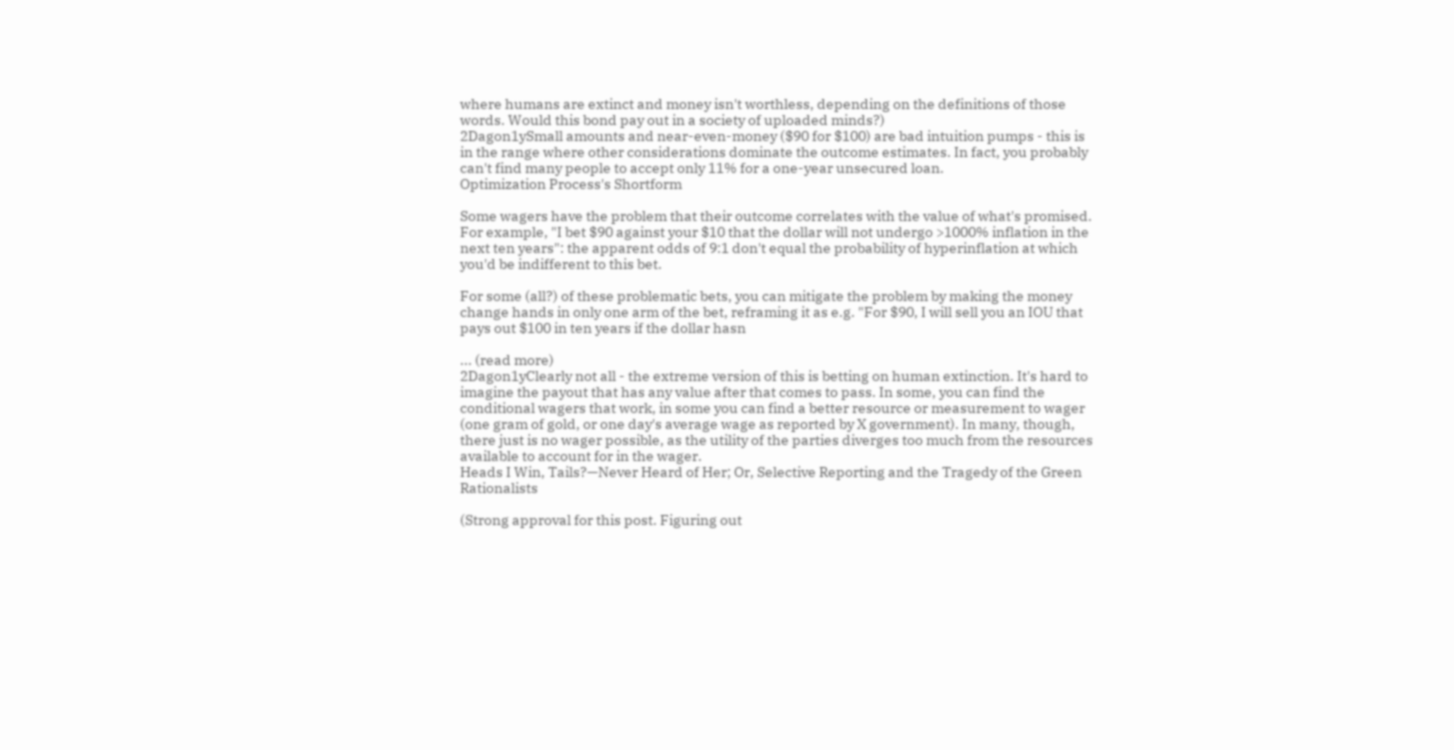where humans are extinct and money isn't worthless, depending on the definitions of those words. Would this bond pay out in a society of uploaded minds?)
2Dagon1ySmall amounts and near-even-money ($90 for $100) are bad intuition pumps - this is in the range where other considerations dominate the outcome estimates. In fact, you probably can't find many people to accept only 11% for a one-year unsecured loan.
Optimization Process's Shortform

Some wagers have the problem that their outcome correlates with the value of what's promised. For example, "I bet $90 against your $10 that the dollar will not undergo >1000% inflation in the next ten years": the apparent odds of 9:1 don't equal the probability of hyperinflation at which you'd be indifferent to this bet.

For some (all?) of these problematic bets, you can mitigate the problem by making the money change hands in only one arm of the bet, reframing it as e.g. "For $90, I will sell you an IOU that pays out $100 in ten years if the dollar hasn

... (read more)
2Dagon1yClearly not all - the extreme version of this is betting on human extinction. It's hard to imagine the payout that has any value after that comes to pass. In some, you can find the conditional wagers that work, in some you can find a better resource or measurement to wager (one gram of gold, or one day's average wage as reported by X government). In many, though, there just is no wager possible, as the utility of the parties diverges too much from the resources available to account for in the wager.
Heads I Win, Tails?—Never Heard of Her; Or, Selective Reporting and the Tragedy of the Green Rationalists

(Strong approval for this post. Figuring out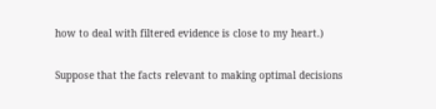how to deal with filtered evidence is close to my heart.)

Suppose that the facts relevant to making optimal decisions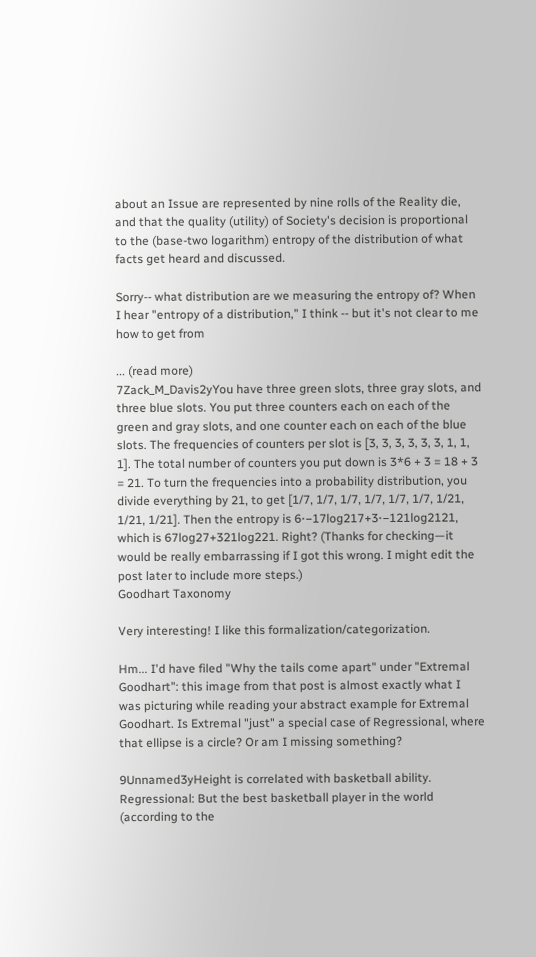about an Issue are represented by nine rolls of the Reality die, and that the quality (utility) of Society's decision is proportional to the (base-two logarithm) entropy of the distribution of what facts get heard and discussed.

Sorry-- what distribution are we measuring the entropy of? When I hear "entropy of a distribution," I think -- but it's not clear to me how to get from

... (read more)
7Zack_M_Davis2yYou have three green slots, three gray slots, and three blue slots. You put three counters each on each of the green and gray slots, and one counter each on each of the blue slots. The frequencies of counters per slot is [3, 3, 3, 3, 3, 3, 1, 1, 1]. The total number of counters you put down is 3*6 + 3 = 18 + 3 = 21. To turn the frequencies into a probability distribution, you divide everything by 21, to get [1/7, 1/7, 1/7, 1/7, 1/7, 1/7, 1/21, 1/21, 1/21]. Then the entropy is 6⋅−17log217+3⋅−121log2121, which is 67log27+321log221. Right? (Thanks for checking—it would be really embarrassing if I got this wrong. I might edit the post later to include more steps.)
Goodhart Taxonomy

Very interesting! I like this formalization/categorization.

Hm... I'd have filed "Why the tails come apart" under "Extremal Goodhart": this image from that post is almost exactly what I was picturing while reading your abstract example for Extremal Goodhart. Is Extremal "just" a special case of Regressional, where that ellipse is a circle? Or am I missing something?

9Unnamed3yHeight is correlated with basketball ability. Regressional: But the best basketball player in the world (according to the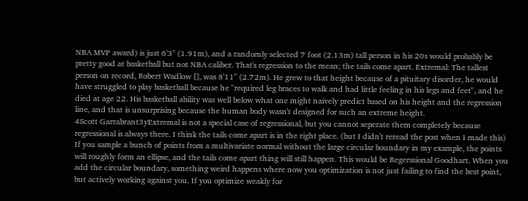NBA MVP award) is just 6'3" (1.91m), and a randomly selected 7 foot (2.13m) tall person in his 20s would probably be pretty good at basketball but not NBA caliber. That's regression to the mean; the tails come apart. Extremal: The tallest person on record, Robert Wadlow [], was 8'11" (2.72m). He grew to that height because of a pituitary disorder, he would have struggled to play basketball because he "required leg braces to walk and had little feeling in his legs and feet", and he died at age 22. His basketball ability was well below what one might naively predict based on his height and the regression line, and that is unsurprising because the human body wasn't designed for such an extreme height.
4Scott Garrabrant3yExtremal is not a special case of regressional, but you cannot seperate them completely because regressional is always there. I think the tails come apart is in the right place. (but I didn't reread the post when I made this) If you sample a bunch of points from a multivariate normal without the large circular boundary in my example, the points will roughly form an ellipse, and the tails come apart thing will still happen. This would be Regerssional Goodhart. When you add the circular boundary, something weird happens where now you optimization is not just failing to find the best point, but actively working against you. If you optimize weakly for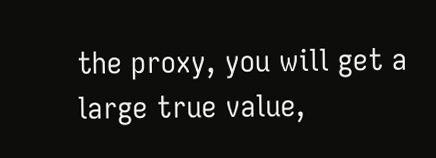the proxy, you will get a large true value,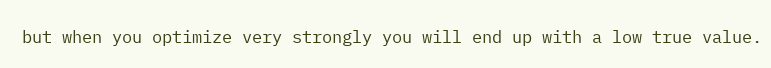but when you optimize very strongly you will end up with a low true value.